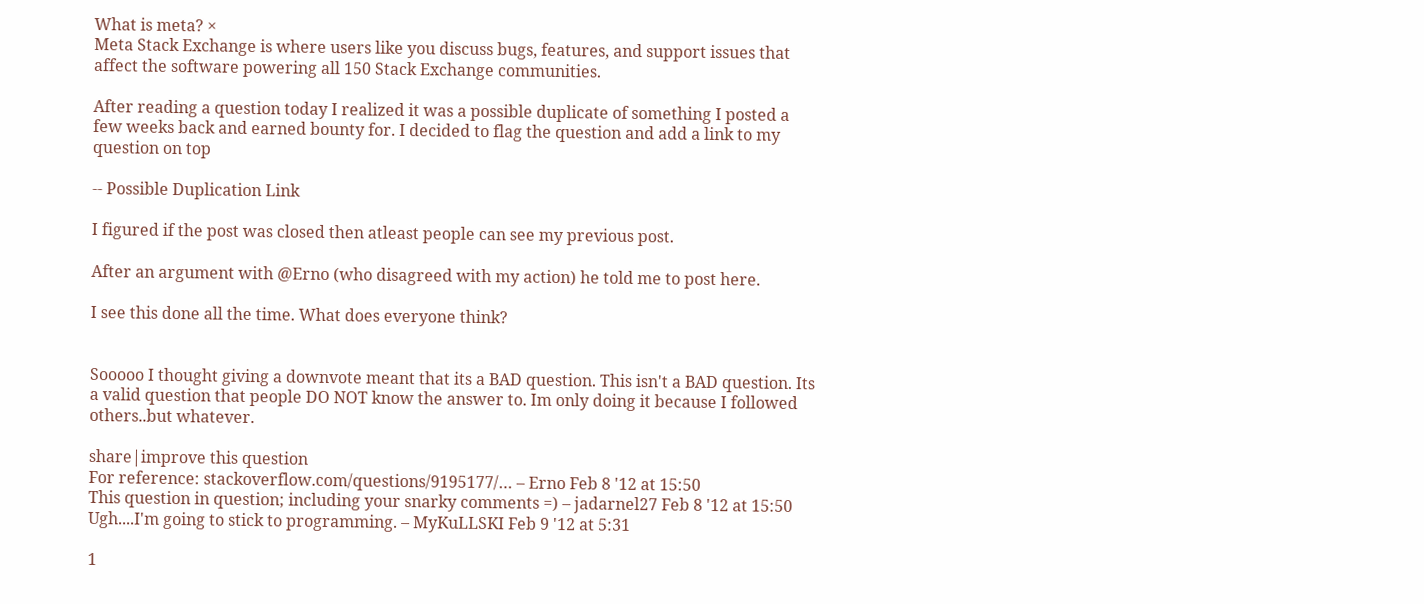What is meta? ×
Meta Stack Exchange is where users like you discuss bugs, features, and support issues that affect the software powering all 150 Stack Exchange communities.

After reading a question today I realized it was a possible duplicate of something I posted a few weeks back and earned bounty for. I decided to flag the question and add a link to my question on top

-- Possible Duplication Link

I figured if the post was closed then atleast people can see my previous post.

After an argument with @Erno (who disagreed with my action) he told me to post here.

I see this done all the time. What does everyone think?


Sooooo I thought giving a downvote meant that its a BAD question. This isn't a BAD question. Its a valid question that people DO NOT know the answer to. Im only doing it because I followed others..but whatever.

share|improve this question
For reference: stackoverflow.com/questions/9195177/… – Erno Feb 8 '12 at 15:50
This question in question; including your snarky comments =) – jadarnel27 Feb 8 '12 at 15:50
Ugh....I'm going to stick to programming. – MyKuLLSKI Feb 9 '12 at 5:31

1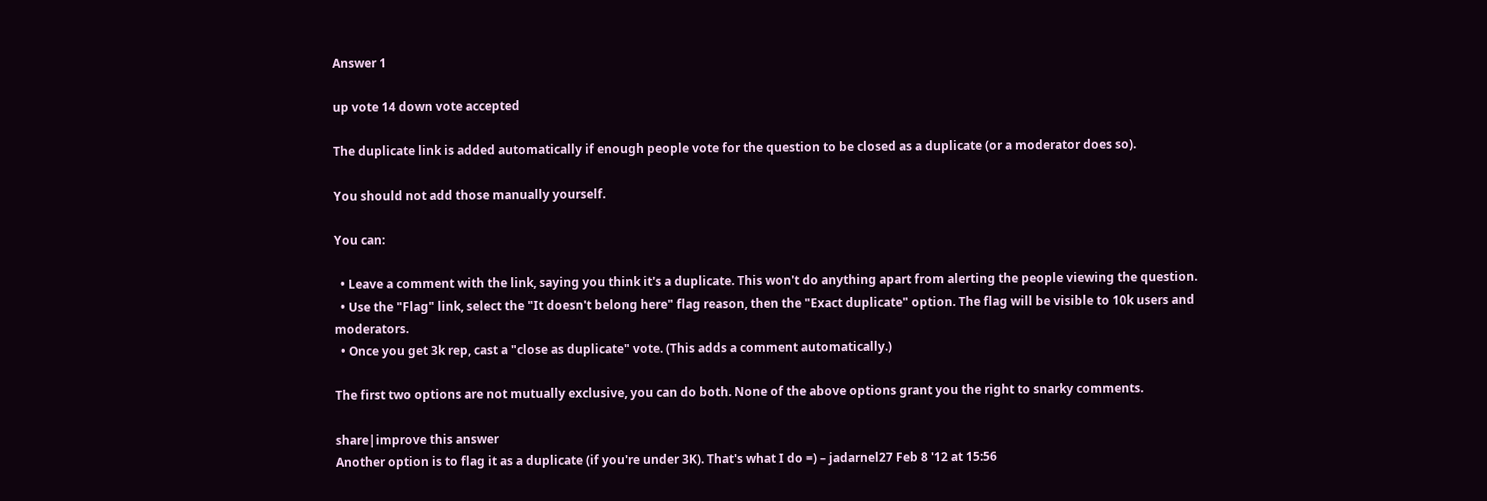Answer 1

up vote 14 down vote accepted

The duplicate link is added automatically if enough people vote for the question to be closed as a duplicate (or a moderator does so).

You should not add those manually yourself.

You can:

  • Leave a comment with the link, saying you think it's a duplicate. This won't do anything apart from alerting the people viewing the question.
  • Use the "Flag" link, select the "It doesn't belong here" flag reason, then the "Exact duplicate" option. The flag will be visible to 10k users and moderators.
  • Once you get 3k rep, cast a "close as duplicate" vote. (This adds a comment automatically.)

The first two options are not mutually exclusive, you can do both. None of the above options grant you the right to snarky comments.

share|improve this answer
Another option is to flag it as a duplicate (if you're under 3K). That's what I do =) – jadarnel27 Feb 8 '12 at 15:56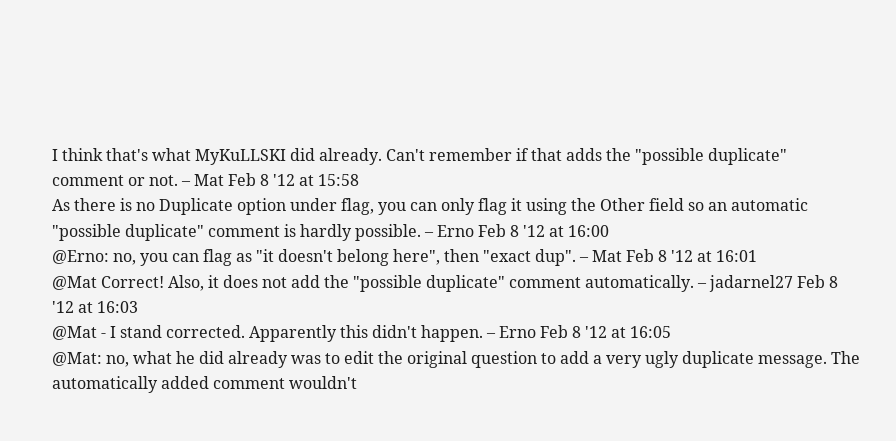I think that's what MyKuLLSKI did already. Can't remember if that adds the "possible duplicate" comment or not. – Mat Feb 8 '12 at 15:58
As there is no Duplicate option under flag, you can only flag it using the Other field so an automatic "possible duplicate" comment is hardly possible. – Erno Feb 8 '12 at 16:00
@Erno: no, you can flag as "it doesn't belong here", then "exact dup". – Mat Feb 8 '12 at 16:01
@Mat Correct! Also, it does not add the "possible duplicate" comment automatically. – jadarnel27 Feb 8 '12 at 16:03
@Mat - I stand corrected. Apparently this didn't happen. – Erno Feb 8 '12 at 16:05
@Mat: no, what he did already was to edit the original question to add a very ugly duplicate message. The automatically added comment wouldn't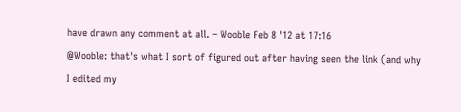have drawn any comment at all. – Wooble Feb 8 '12 at 17:16
@Wooble: that's what I sort of figured out after having seen the link (and why I edited my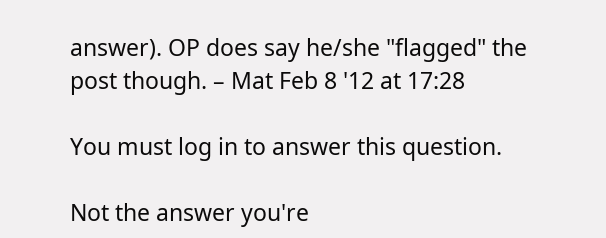answer). OP does say he/she "flagged" the post though. – Mat Feb 8 '12 at 17:28

You must log in to answer this question.

Not the answer you're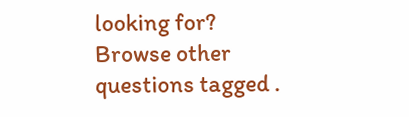looking for? Browse other questions tagged .